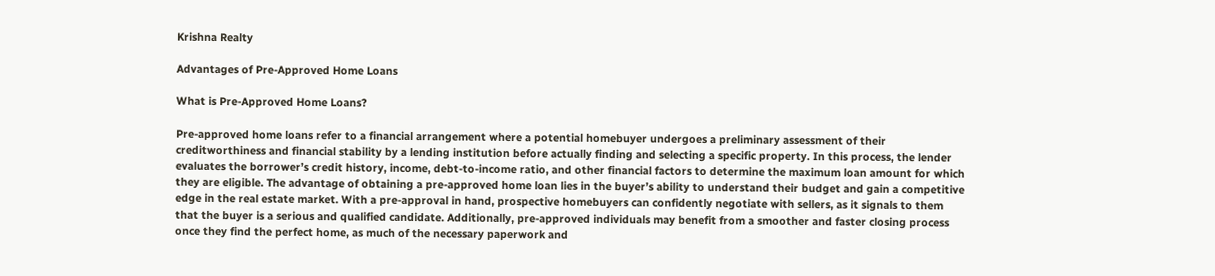Krishna Realty

Advantages of Pre-Approved Home Loans

What is Pre-Approved Home Loans?

Pre-approved home loans refer to a financial arrangement where a potential homebuyer undergoes a preliminary assessment of their creditworthiness and financial stability by a lending institution before actually finding and selecting a specific property. In this process, the lender evaluates the borrower’s credit history, income, debt-to-income ratio, and other financial factors to determine the maximum loan amount for which they are eligible. The advantage of obtaining a pre-approved home loan lies in the buyer’s ability to understand their budget and gain a competitive edge in the real estate market. With a pre-approval in hand, prospective homebuyers can confidently negotiate with sellers, as it signals to them that the buyer is a serious and qualified candidate. Additionally, pre-approved individuals may benefit from a smoother and faster closing process once they find the perfect home, as much of the necessary paperwork and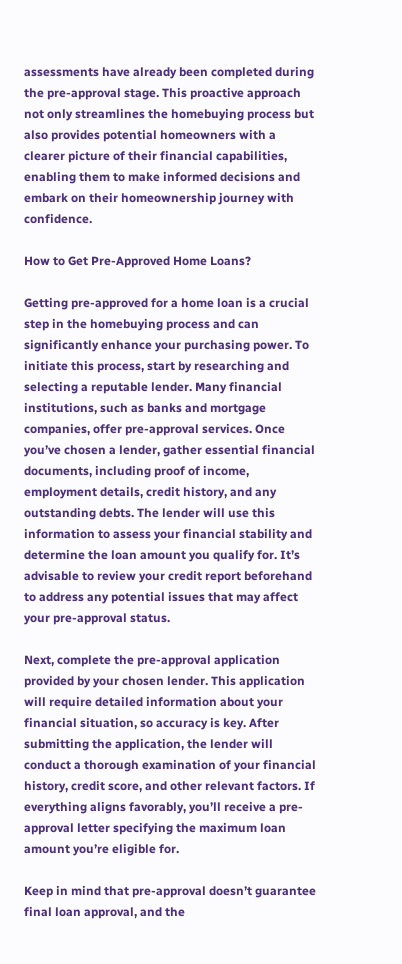assessments have already been completed during the pre-approval stage. This proactive approach not only streamlines the homebuying process but also provides potential homeowners with a clearer picture of their financial capabilities, enabling them to make informed decisions and embark on their homeownership journey with confidence.

How to Get Pre-Approved Home Loans?

Getting pre-approved for a home loan is a crucial step in the homebuying process and can significantly enhance your purchasing power. To initiate this process, start by researching and selecting a reputable lender. Many financial institutions, such as banks and mortgage companies, offer pre-approval services. Once you’ve chosen a lender, gather essential financial documents, including proof of income, employment details, credit history, and any outstanding debts. The lender will use this information to assess your financial stability and determine the loan amount you qualify for. It’s advisable to review your credit report beforehand to address any potential issues that may affect your pre-approval status.

Next, complete the pre-approval application provided by your chosen lender. This application will require detailed information about your financial situation, so accuracy is key. After submitting the application, the lender will conduct a thorough examination of your financial history, credit score, and other relevant factors. If everything aligns favorably, you’ll receive a pre-approval letter specifying the maximum loan amount you’re eligible for.

Keep in mind that pre-approval doesn’t guarantee final loan approval, and the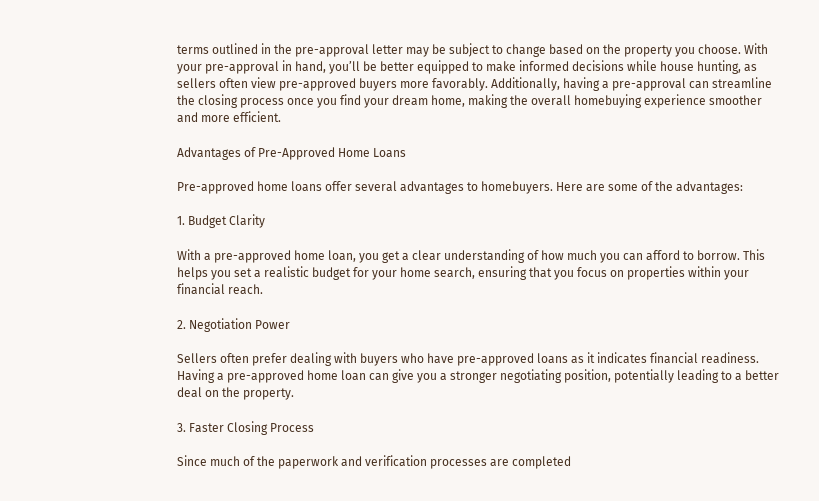terms outlined in the pre-approval letter may be subject to change based on the property you choose. With your pre-approval in hand, you’ll be better equipped to make informed decisions while house hunting, as sellers often view pre-approved buyers more favorably. Additionally, having a pre-approval can streamline the closing process once you find your dream home, making the overall homebuying experience smoother and more efficient.

Advantages of Pre-Approved Home Loans

Pre-approved home loans offer several advantages to homebuyers. Here are some of the advantages:

1. Budget Clarity

With a pre-approved home loan, you get a clear understanding of how much you can afford to borrow. This helps you set a realistic budget for your home search, ensuring that you focus on properties within your financial reach.

2. Negotiation Power

Sellers often prefer dealing with buyers who have pre-approved loans as it indicates financial readiness. Having a pre-approved home loan can give you a stronger negotiating position, potentially leading to a better deal on the property.

3. Faster Closing Process

Since much of the paperwork and verification processes are completed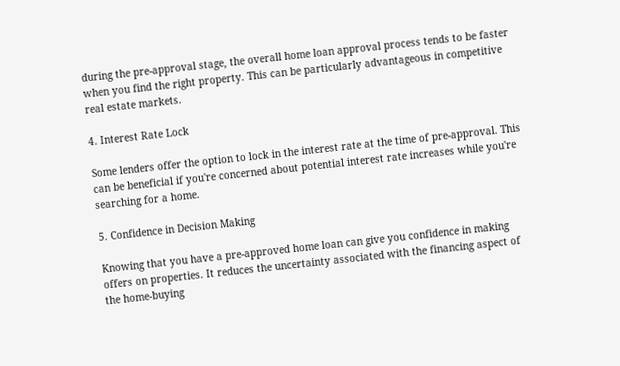during the pre-approval stage, the overall home loan approval process tends to be faster when you find the right property. This can be particularly advantageous in competitive real estate markets.

4. Interest Rate Lock

Some lenders offer the option to lock in the interest rate at the time of pre-approval. This can be beneficial if you're concerned about potential interest rate increases while you're searching for a home.

5. Confidence in Decision Making

Knowing that you have a pre-approved home loan can give you confidence in making offers on properties. It reduces the uncertainty associated with the financing aspect of the home-buying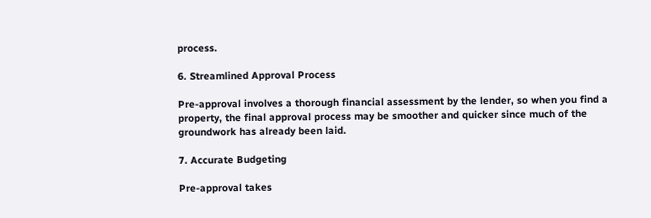process.

6. Streamlined Approval Process

Pre-approval involves a thorough financial assessment by the lender, so when you find a property, the final approval process may be smoother and quicker since much of the groundwork has already been laid.

7. Accurate Budgeting

Pre-approval takes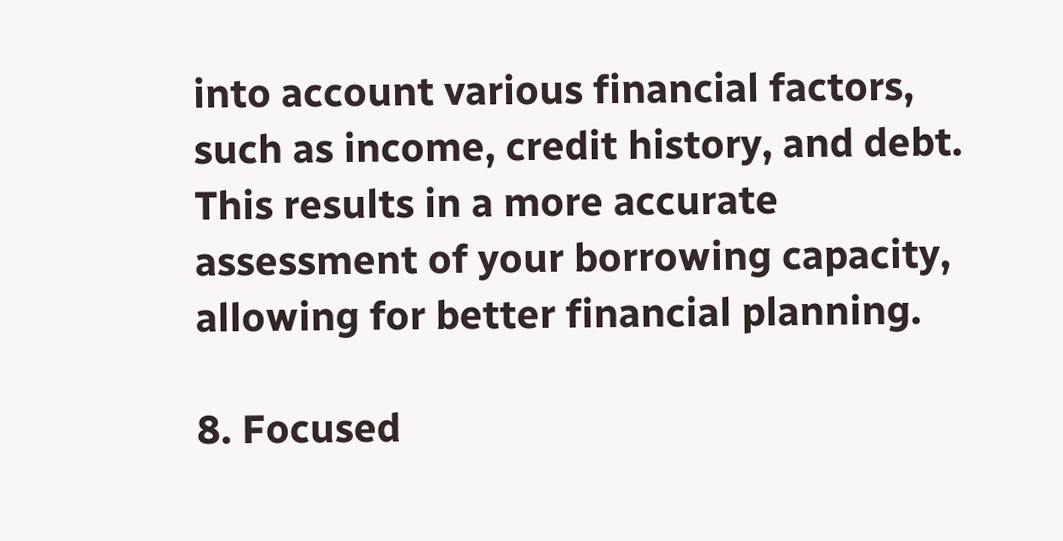into account various financial factors, such as income, credit history, and debt. This results in a more accurate assessment of your borrowing capacity, allowing for better financial planning.

8. Focused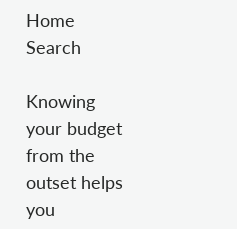Home Search

Knowing your budget from the outset helps you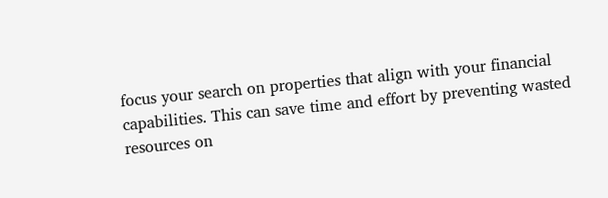focus your search on properties that align with your financial capabilities. This can save time and effort by preventing wasted resources on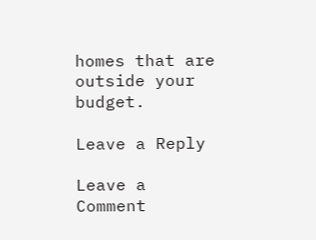homes that are outside your budget.

Leave a Reply

Leave a Comment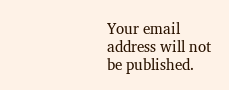Your email address will not be published.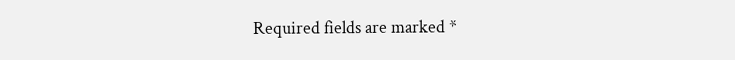Required fields are marked *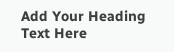Add Your Heading Text Here